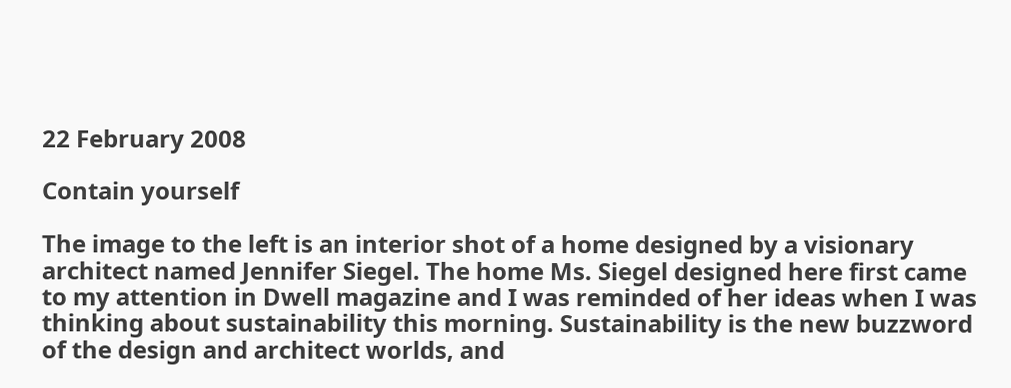22 February 2008

Contain yourself

The image to the left is an interior shot of a home designed by a visionary architect named Jennifer Siegel. The home Ms. Siegel designed here first came to my attention in Dwell magazine and I was reminded of her ideas when I was thinking about sustainability this morning. Sustainability is the new buzzword of the design and architect worlds, and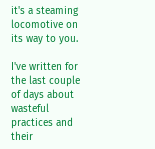it's a steaming locomotive on its way to you.

I've written for the last couple of days about wasteful practices and their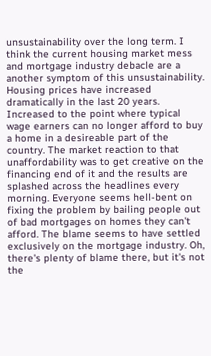unsustainability over the long term. I think the current housing market mess and mortgage industry debacle are a another symptom of this unsustainability. Housing prices have increased dramatically in the last 20 years. Increased to the point where typical wage earners can no longer afford to buy a home in a desireable part of the country. The market reaction to that unaffordability was to get creative on the financing end of it and the results are splashed across the headlines every morning. Everyone seems hell-bent on fixing the problem by bailing people out of bad mortgages on homes they can't afford. The blame seems to have settled exclusively on the mortgage industry. Oh, there's plenty of blame there, but it's not the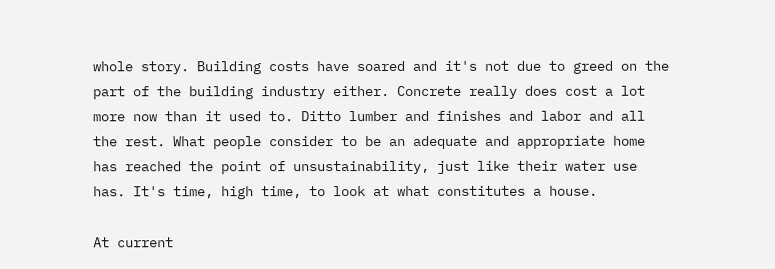whole story. Building costs have soared and it's not due to greed on the part of the building industry either. Concrete really does cost a lot more now than it used to. Ditto lumber and finishes and labor and all the rest. What people consider to be an adequate and appropriate home has reached the point of unsustainability, just like their water use has. It's time, high time, to look at what constitutes a house.

At current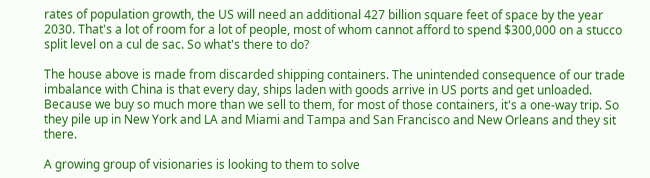rates of population growth, the US will need an additional 427 billion square feet of space by the year 2030. That's a lot of room for a lot of people, most of whom cannot afford to spend $300,000 on a stucco split level on a cul de sac. So what's there to do?

The house above is made from discarded shipping containers. The unintended consequence of our trade imbalance with China is that every day, ships laden with goods arrive in US ports and get unloaded. Because we buy so much more than we sell to them, for most of those containers, it's a one-way trip. So they pile up in New York and LA and Miami and Tampa and San Francisco and New Orleans and they sit there.

A growing group of visionaries is looking to them to solve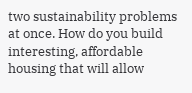two sustainability problems at once. How do you build interesting, affordable housing that will allow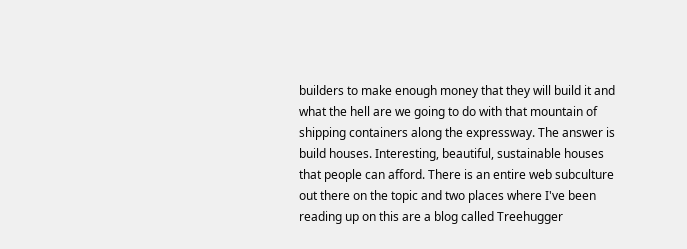builders to make enough money that they will build it and what the hell are we going to do with that mountain of shipping containers along the expressway. The answer is build houses. Interesting, beautiful, sustainable houses that people can afford. There is an entire web subculture out there on the topic and two places where I've been reading up on this are a blog called Treehugger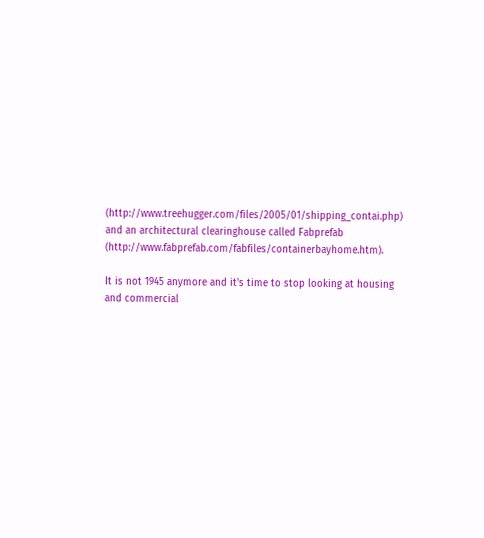(http://www.treehugger.com/files/2005/01/shipping_contai.php) and an architectural clearinghouse called Fabprefab (http://www.fabprefab.com/fabfiles/containerbayhome.htm).

It is not 1945 anymore and it's time to stop looking at housing and commercial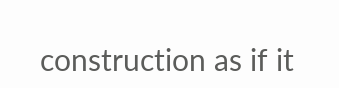construction as if it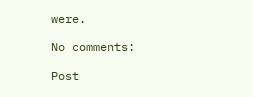were.

No comments:

Post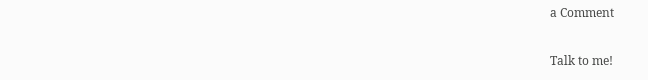a Comment

Talk to me!